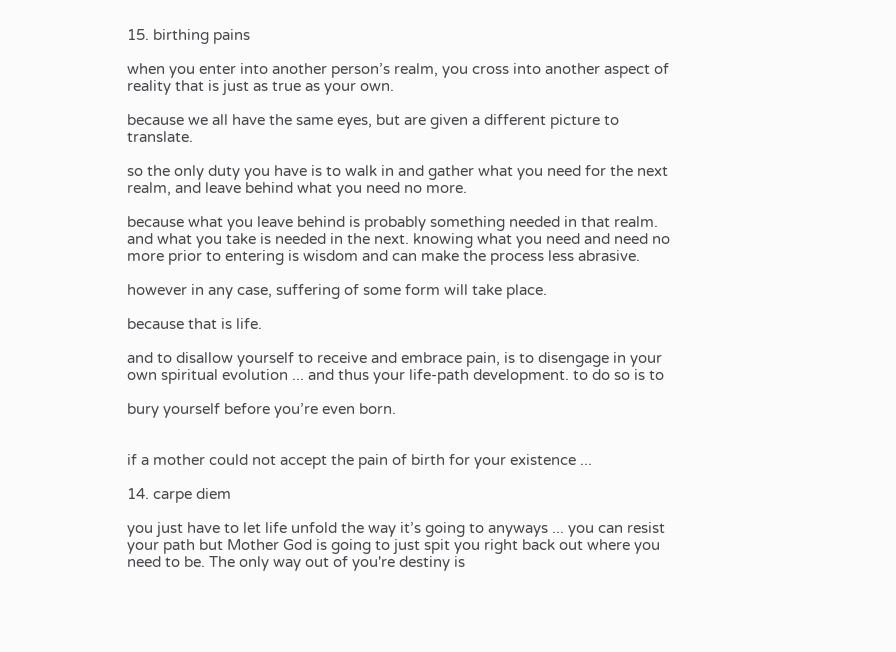15. birthing pains

when you enter into another person’s realm, you cross into another aspect of reality that is just as true as your own.

because we all have the same eyes, but are given a different picture to translate.

so the only duty you have is to walk in and gather what you need for the next realm, and leave behind what you need no more.

because what you leave behind is probably something needed in that realm. and what you take is needed in the next. knowing what you need and need no more prior to entering is wisdom and can make the process less abrasive.

however in any case, suffering of some form will take place.

because that is life.

and to disallow yourself to receive and embrace pain, is to disengage in your own spiritual evolution ... and thus your life-path development. to do so is to

bury yourself before you’re even born.


if a mother could not accept the pain of birth for your existence ...

14. carpe diem

you just have to let life unfold the way it’s going to anyways ... you can resist your path but Mother God is going to just spit you right back out where you need to be. The only way out of you're destiny is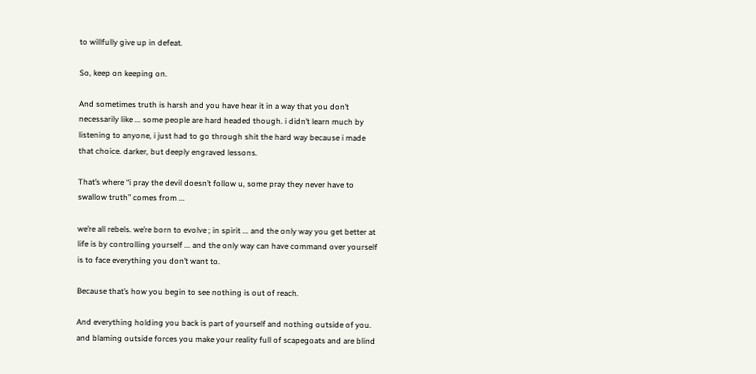to willfully give up in defeat.

So, keep on keeping on.

And sometimes truth is harsh and you have hear it in a way that you don’t necessarily like ... some people are hard headed though. i didn’t learn much by listening to anyone, i just had to go through shit the hard way because i made that choice. darker, but deeply engraved lessons.

That’s where “i pray the devil doesn’t follow u, some pray they never have to swallow truth” comes from ...

we’re all rebels. we’re born to evolve ; in spirit ... and the only way you get better at life is by controlling yourself ... and the only way can have command over yourself is to face everything you don’t want to.

Because that’s how you begin to see nothing is out of reach.

And everything holding you back is part of yourself and nothing outside of you. and blaming outside forces you make your reality full of scapegoats and are blind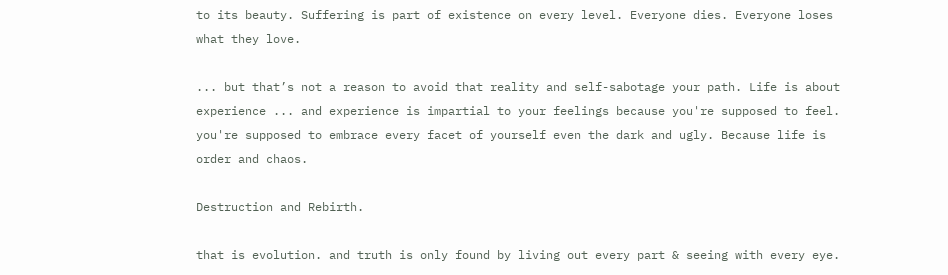to its beauty. Suffering is part of existence on every level. Everyone dies. Everyone loses what they love.

... but that’s not a reason to avoid that reality and self-sabotage your path. Life is about experience ... and experience is impartial to your feelings because you're supposed to feel. you're supposed to embrace every facet of yourself even the dark and ugly. Because life is order and chaos.

Destruction and Rebirth.

that is evolution. and truth is only found by living out every part & seeing with every eye.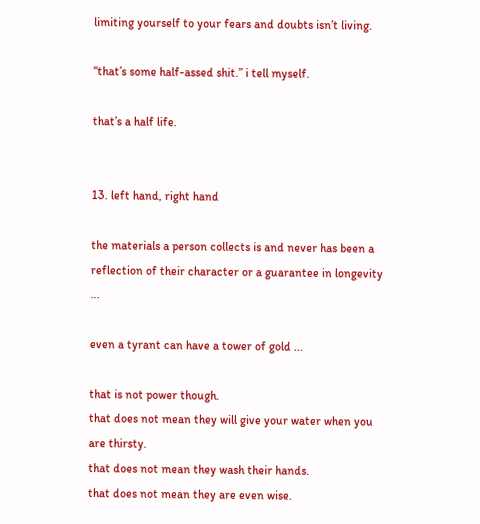limiting yourself to your fears and doubts isn’t living.

“that’s some half-assed shit.” i tell myself.

that’s a half life.


13. left hand, right hand

the materials a person collects is and never has been a reflection of their character or a guarantee in longevity ...

even a tyrant can have a tower of gold ...

that is not power though.
that does not mean they will give your water when you are thirsty.
that does not mean they wash their hands.
that does not mean they are even wise.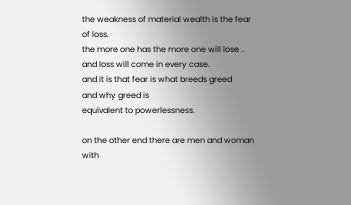the weakness of material wealth is the fear of loss.
the more one has the more one will lose .. and loss will come in every case.
and it is that fear is what breeds greed
and why greed is
equivalent to powerlessness.

on the other end there are men and woman with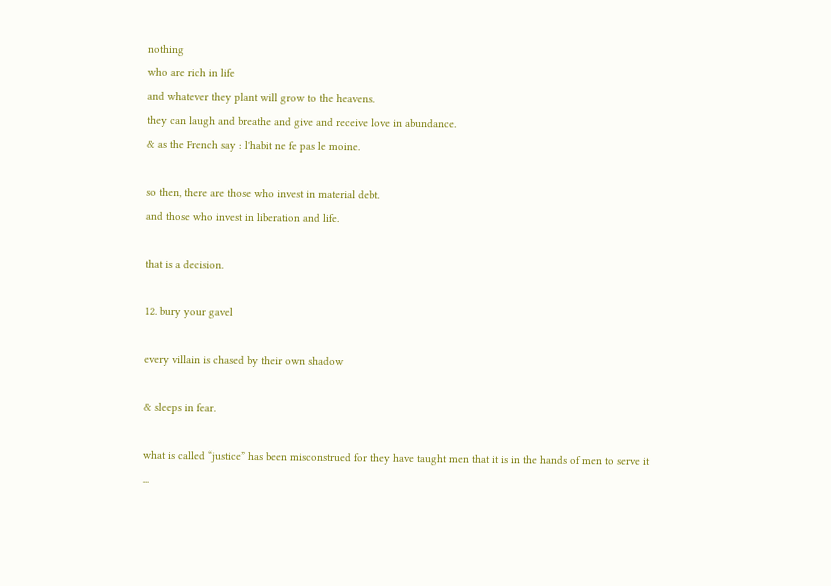nothing
who are rich in life
and whatever they plant will grow to the heavens.
they can laugh and breathe and give and receive love in abundance.
& as the French say : l'habit ne fe pas le moine.

so then, there are those who invest in material debt.
and those who invest in liberation and life.

that is a decision.

12. bury your gavel

every villain is chased by their own shadow

& sleeps in fear.

what is called “justice” has been misconstrued for they have taught men that it is in the hands of men to serve it ...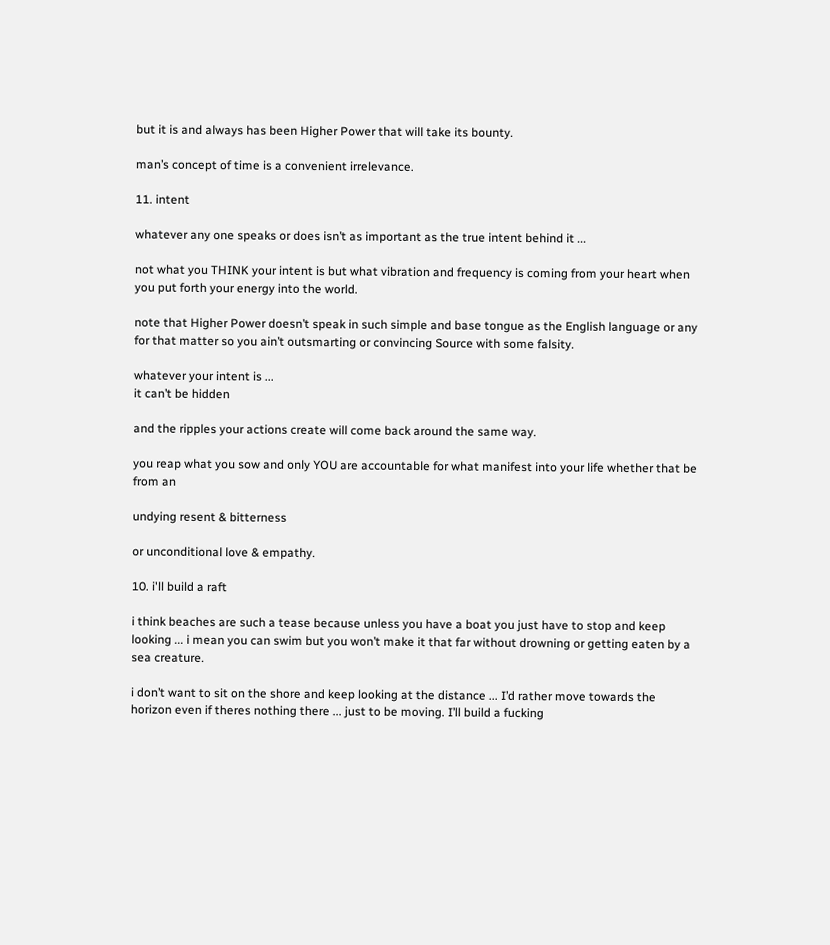but it is and always has been Higher Power that will take its bounty.

man’s concept of time is a convenient irrelevance.

11. intent

whatever any one speaks or does isn’t as important as the true intent behind it ...

not what you THINK your intent is but what vibration and frequency is coming from your heart when you put forth your energy into the world.

note that Higher Power doesn’t speak in such simple and base tongue as the English language or any for that matter so you ain’t outsmarting or convincing Source with some falsity.

whatever your intent is ...
it can’t be hidden

and the ripples your actions create will come back around the same way.

you reap what you sow and only YOU are accountable for what manifest into your life whether that be from an

undying resent & bitterness

or unconditional love & empathy.

10. i'll build a raft

i think beaches are such a tease because unless you have a boat you just have to stop and keep looking ... i mean you can swim but you won’t make it that far without drowning or getting eaten by a sea creature.

i don’t want to sit on the shore and keep looking at the distance ... I’d rather move towards the horizon even if theres nothing there ... just to be moving. I’ll build a fucking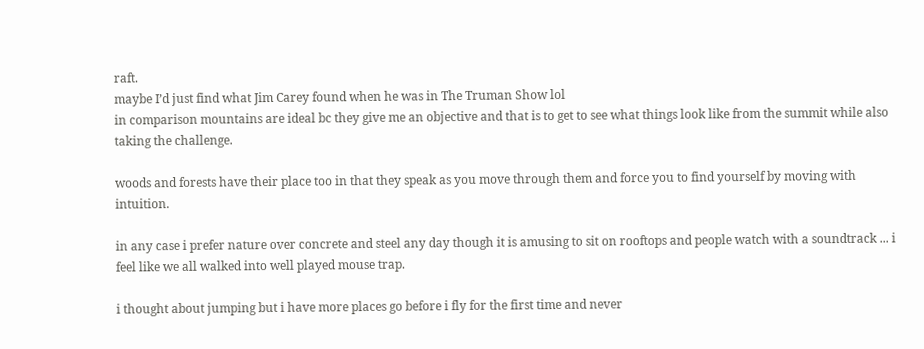raft.
maybe I’d just find what Jim Carey found when he was in The Truman Show lol
in comparison mountains are ideal bc they give me an objective and that is to get to see what things look like from the summit while also taking the challenge.

woods and forests have their place too in that they speak as you move through them and force you to find yourself by moving with intuition.

in any case i prefer nature over concrete and steel any day though it is amusing to sit on rooftops and people watch with a soundtrack ... i feel like we all walked into well played mouse trap.

i thought about jumping but i have more places go before i fly for the first time and never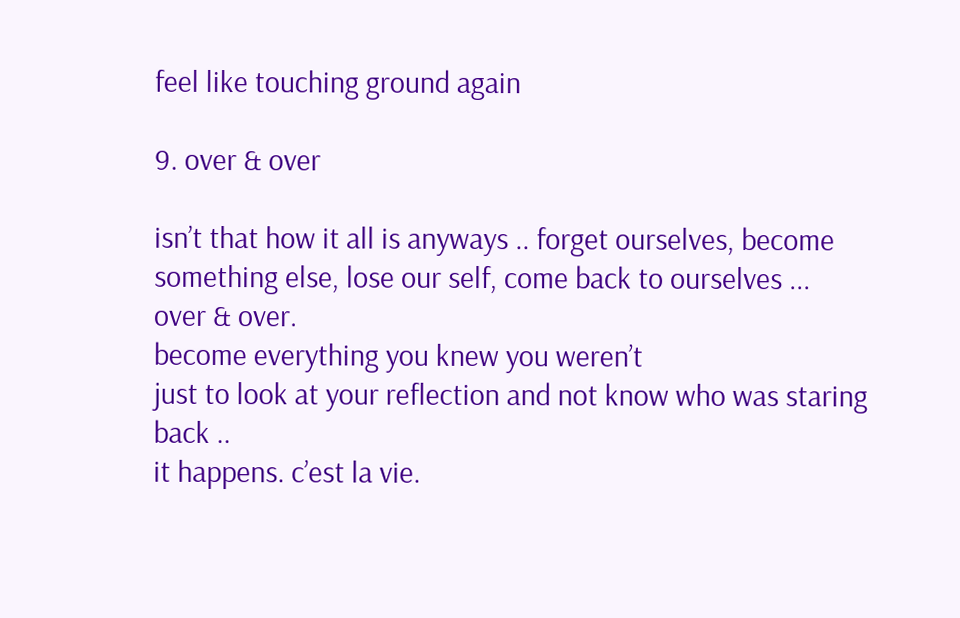feel like touching ground again

9. over & over

isn’t that how it all is anyways .. forget ourselves, become something else, lose our self, come back to ourselves ...
over & over.
become everything you knew you weren’t
just to look at your reflection and not know who was staring back ..
it happens. c’est la vie.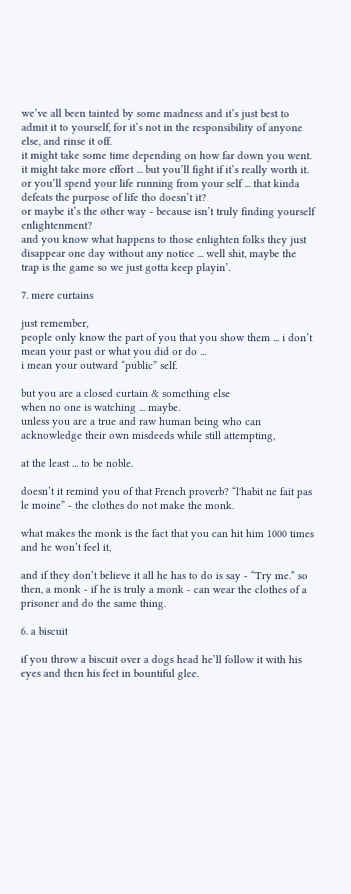we’ve all been tainted by some madness and it’s just best to admit it to yourself, for it’s not in the responsibility of anyone else, and rinse it off.
it might take some time depending on how far down you went. it might take more effort ... but you’ll fight if it’s really worth it.
or you’ll spend your life running from your self ... that kinda defeats the purpose of life tho doesn’t it?
or maybe it’s the other way - because isn’t truly finding yourself enlightenment?
and you know what happens to those enlighten folks they just disappear one day without any notice ... well shit, maybe the trap is the game so we just gotta keep playin’.

7. mere curtains

just remember,
people only know the part of you that you show them ... i don’t mean your past or what you did or do ...
i mean your outward “public” self.

but you are a closed curtain & something else
when no one is watching ... maybe.
unless you are a true and raw human being who can acknowledge their own misdeeds while still attempting,

at the least ... to be noble.

doesn’t it remind you of that French proverb? “l'habit ne fait pas le moine” - the clothes do not make the monk.

what makes the monk is the fact that you can hit him 1000 times and he won’t feel it,

and if they don’t believe it all he has to do is say - “Try me.” so then, a monk - if he is truly a monk - can wear the clothes of a prisoner and do the same thing.

6. a biscuit

if you throw a biscuit over a dogs head he’ll follow it with his eyes and then his feet in bountiful glee.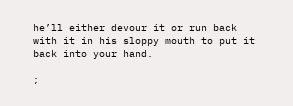he’ll either devour it or run back with it in his sloppy mouth to put it back into your hand.

;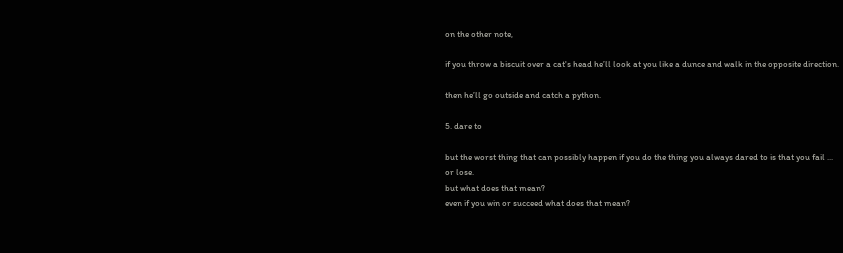on the other note,

if you throw a biscuit over a cat's head he’ll look at you like a dunce and walk in the opposite direction.

then he’ll go outside and catch a python.

5. dare to

but the worst thing that can possibly happen if you do the thing you always dared to is that you fail ...
or lose.
but what does that mean?
even if you win or succeed what does that mean?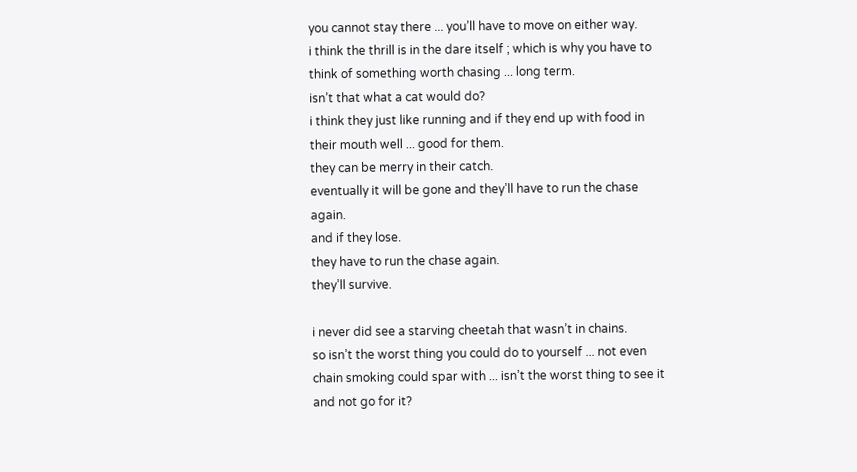you cannot stay there ... you’ll have to move on either way.
i think the thrill is in the dare itself ; which is why you have to think of something worth chasing ... long term.
isn’t that what a cat would do?
i think they just like running and if they end up with food in their mouth well ... good for them.
they can be merry in their catch.
eventually it will be gone and they’ll have to run the chase again.
and if they lose.
they have to run the chase again.
they’ll survive.

i never did see a starving cheetah that wasn’t in chains.
so isn’t the worst thing you could do to yourself ... not even chain smoking could spar with ... isn’t the worst thing to see it and not go for it?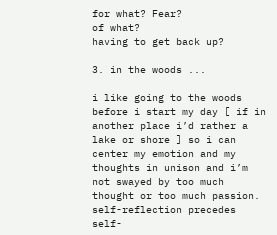for what? Fear?
of what?
having to get back up?

3. in the woods ...

i like going to the woods before i start my day [ if in another place i’d rather a lake or shore ] so i can center my emotion and my thoughts in unison and i’m not swayed by too much thought or too much passion. self-reflection precedes self-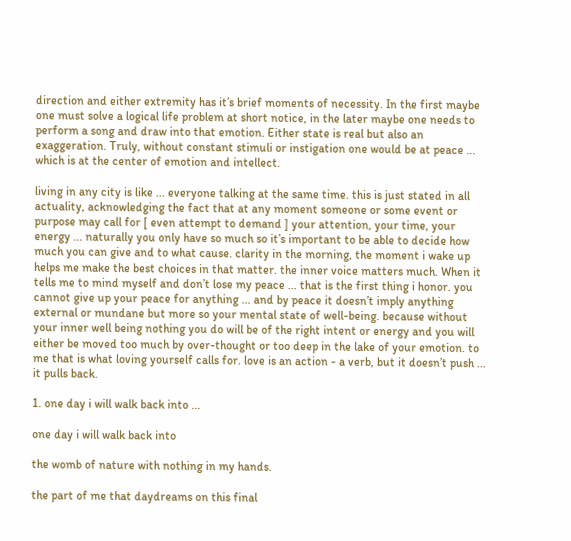direction and either extremity has it’s brief moments of necessity. In the first maybe one must solve a logical life problem at short notice, in the later maybe one needs to perform a song and draw into that emotion. Either state is real but also an exaggeration. Truly, without constant stimuli or instigation one would be at peace ... which is at the center of emotion and intellect.

living in any city is like ... everyone talking at the same time. this is just stated in all actuality, acknowledging the fact that at any moment someone or some event or purpose may call for [ even attempt to demand ] your attention, your time, your energy ... naturally you only have so much so it’s important to be able to decide how much you can give and to what cause. clarity in the morning, the moment i wake up helps me make the best choices in that matter. the inner voice matters much. When it tells me to mind myself and don’t lose my peace ... that is the first thing i honor. you cannot give up your peace for anything ... and by peace it doesn’t imply anything external or mundane but more so your mental state of well-being. because without your inner well being nothing you do will be of the right intent or energy and you will either be moved too much by over-thought or too deep in the lake of your emotion. to me that is what loving yourself calls for. love is an action - a verb, but it doesn’t push ... it pulls back.

1. one day i will walk back into ...

one day i will walk back into

the womb of nature with nothing in my hands.

the part of me that daydreams on this final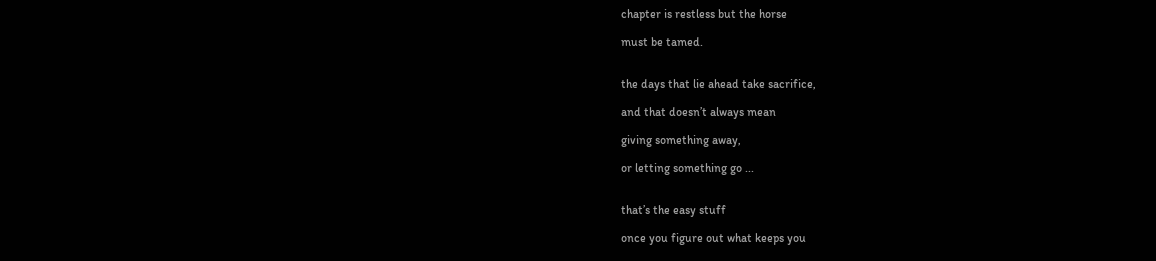chapter is restless but the horse

must be tamed.


the days that lie ahead take sacrifice,

and that doesn’t always mean

giving something away,

or letting something go ...


that’s the easy stuff

once you figure out what keeps you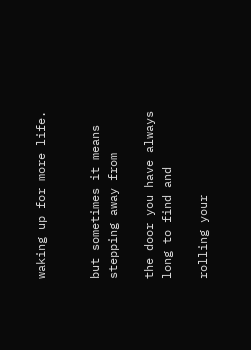waking up for more life.


but sometimes it means stepping away from

the door you have always long to find and

rolling your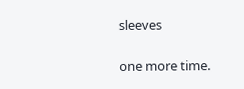sleeves

one more time.